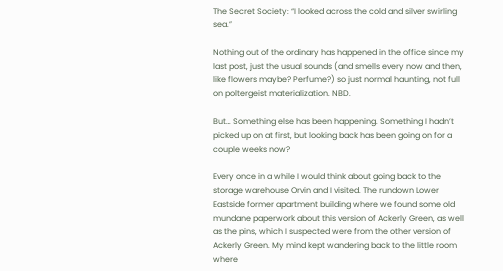The Secret Society: “I looked across the cold and silver swirling sea.”

Nothing out of the ordinary has happened in the office since my last post, just the usual sounds (and smells every now and then, like flowers maybe? Perfume?) so just normal haunting, not full on poltergeist materialization. NBD.

But… Something else has been happening. Something I hadn’t picked up on at first, but looking back has been going on for a couple weeks now?

Every once in a while I would think about going back to the storage warehouse Orvin and I visited. The rundown Lower Eastside former apartment building where we found some old mundane paperwork about this version of Ackerly Green, as well as the pins, which I suspected were from the other version of Ackerly Green. My mind kept wandering back to the little room where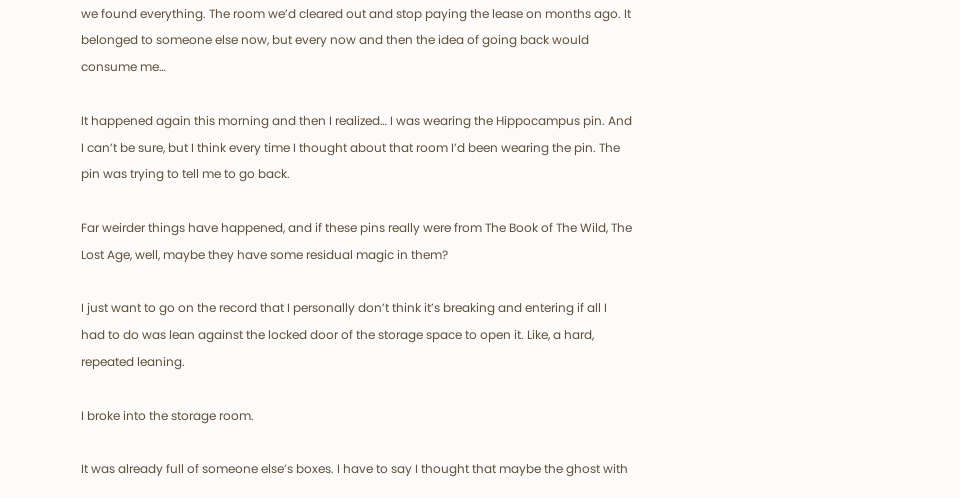we found everything. The room we’d cleared out and stop paying the lease on months ago. It belonged to someone else now, but every now and then the idea of going back would consume me…

It happened again this morning and then I realized… I was wearing the Hippocampus pin. And I can’t be sure, but I think every time I thought about that room I’d been wearing the pin. The pin was trying to tell me to go back.

Far weirder things have happened, and if these pins really were from The Book of The Wild, The Lost Age, well, maybe they have some residual magic in them?

I just want to go on the record that I personally don’t think it’s breaking and entering if all I had to do was lean against the locked door of the storage space to open it. Like, a hard, repeated leaning.

I broke into the storage room.

It was already full of someone else’s boxes. I have to say I thought that maybe the ghost with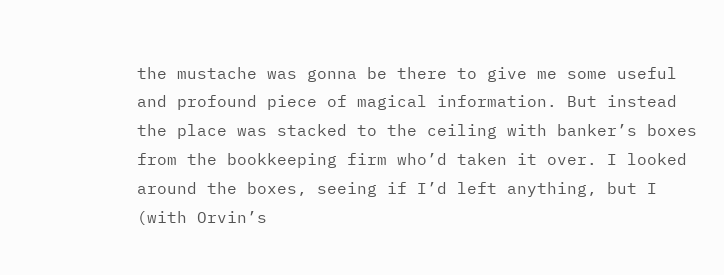the mustache was gonna be there to give me some useful and profound piece of magical information. But instead the place was stacked to the ceiling with banker’s boxes from the bookkeeping firm who’d taken it over. I looked around the boxes, seeing if I’d left anything, but I (with Orvin’s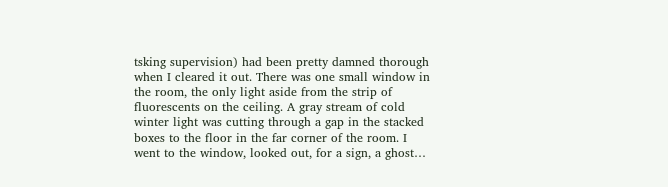tsking supervision) had been pretty damned thorough when I cleared it out. There was one small window in the room, the only light aside from the strip of fluorescents on the ceiling. A gray stream of cold winter light was cutting through a gap in the stacked boxes to the floor in the far corner of the room. I went to the window, looked out, for a sign, a ghost…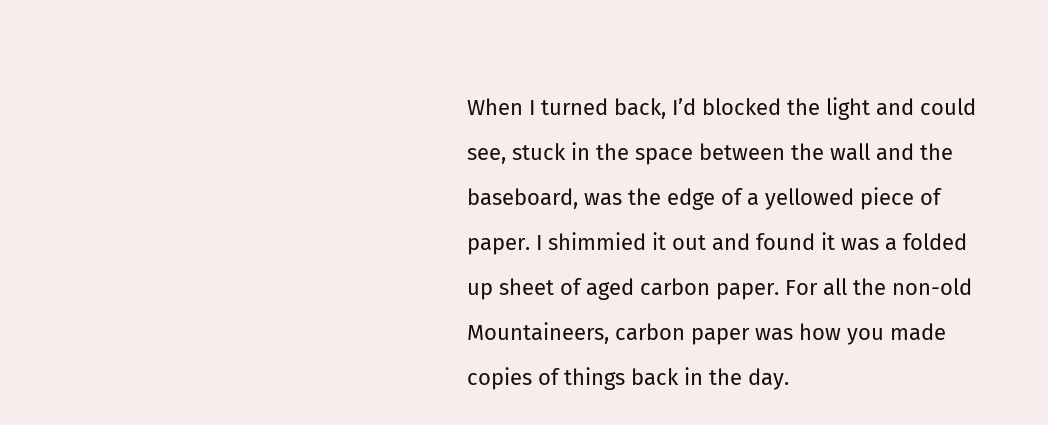When I turned back, I’d blocked the light and could see, stuck in the space between the wall and the baseboard, was the edge of a yellowed piece of paper. I shimmied it out and found it was a folded up sheet of aged carbon paper. For all the non-old Mountaineers, carbon paper was how you made copies of things back in the day.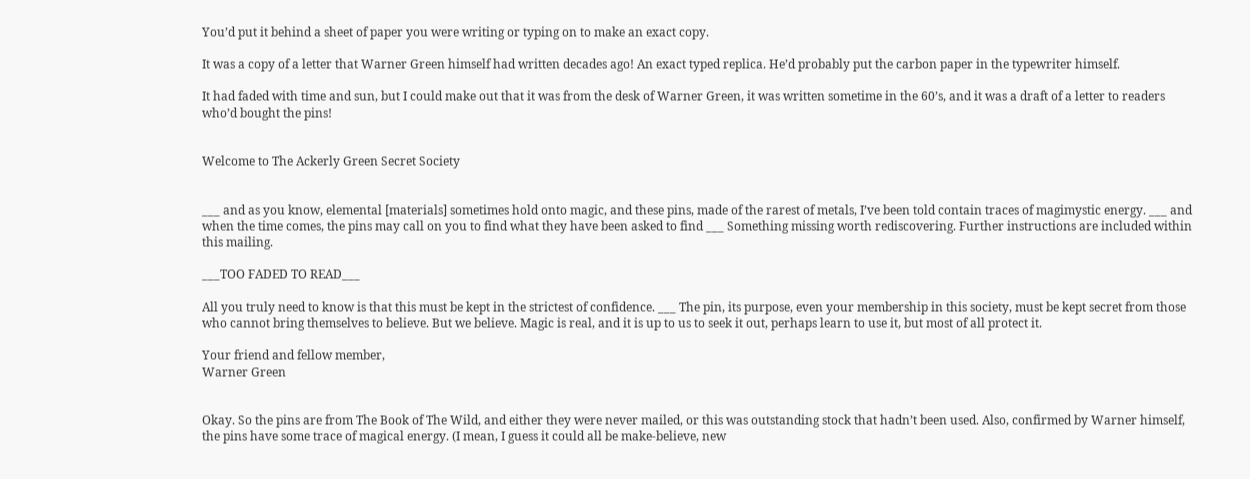You’d put it behind a sheet of paper you were writing or typing on to make an exact copy.

It was a copy of a letter that Warner Green himself had written decades ago! An exact typed replica. He’d probably put the carbon paper in the typewriter himself.

It had faded with time and sun, but I could make out that it was from the desk of Warner Green, it was written sometime in the 60’s, and it was a draft of a letter to readers who’d bought the pins!


Welcome to The Ackerly Green Secret Society


___ and as you know, elemental [materials] sometimes hold onto magic, and these pins, made of the rarest of metals, I’ve been told contain traces of magimystic energy. ___ and when the time comes, the pins may call on you to find what they have been asked to find ___ Something missing worth rediscovering. Further instructions are included within this mailing.

___TOO FADED TO READ___

All you truly need to know is that this must be kept in the strictest of confidence. ___ The pin, its purpose, even your membership in this society, must be kept secret from those who cannot bring themselves to believe. But we believe. Magic is real, and it is up to us to seek it out, perhaps learn to use it, but most of all protect it.

Your friend and fellow member,
Warner Green


Okay. So the pins are from The Book of The Wild, and either they were never mailed, or this was outstanding stock that hadn’t been used. Also, confirmed by Warner himself, the pins have some trace of magical energy. (I mean, I guess it could all be make-believe, new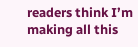readers think I’m making all this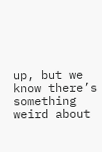up, but we know there’s something weird about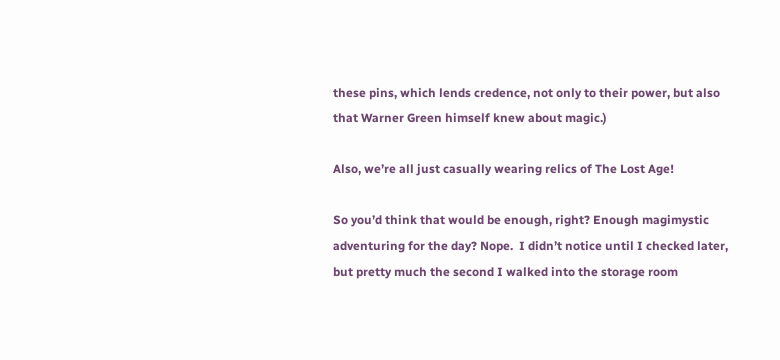these pins, which lends credence, not only to their power, but also that Warner Green himself knew about magic.)

Also, we’re all just casually wearing relics of The Lost Age!

So you’d think that would be enough, right? Enough magimystic adventuring for the day? Nope.  I didn’t notice until I checked later, but pretty much the second I walked into the storage room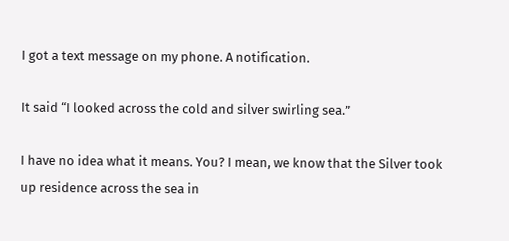I got a text message on my phone. A notification.

It said “I looked across the cold and silver swirling sea.”

I have no idea what it means. You? I mean, we know that the Silver took up residence across the sea in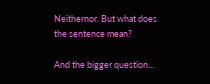Neithernor. But what does the sentence mean?

And the bigger question…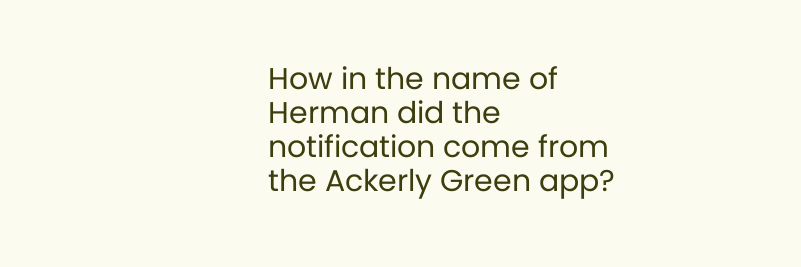How in the name of Herman did the notification come from the Ackerly Green app?